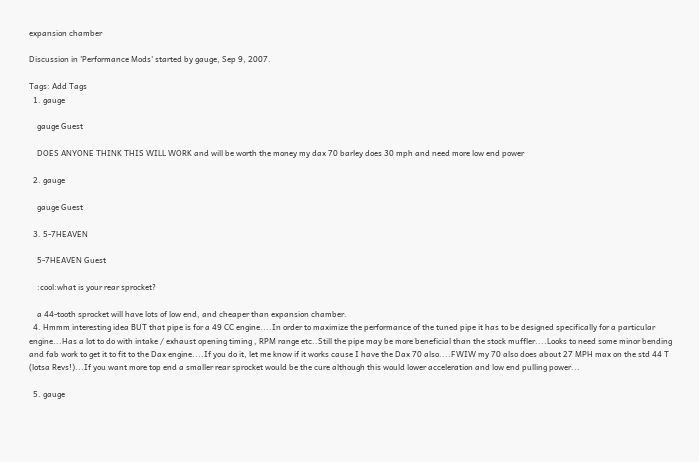expansion chamber

Discussion in 'Performance Mods' started by gauge, Sep 9, 2007.

Tags: Add Tags
  1. gauge

    gauge Guest

    DOES ANYONE THINK THIS WILL WORK and will be worth the money my dax 70 barley does 30 mph and need more low end power

  2. gauge

    gauge Guest

  3. 5-7HEAVEN

    5-7HEAVEN Guest

    :cool:what is your rear sprocket?

    a 44-tooth sprocket will have lots of low end, and cheaper than expansion chamber.
  4. Hmmm interesting idea BUT that pipe is for a 49 CC engine....In order to maximize the performance of the tuned pipe it has to be designed specifically for a particular engine...Has a lot to do with intake / exhaust opening timing , RPM range etc..Still the pipe may be more beneficial than the stock muffler....Looks to need some minor bending and fab work to get it to fit to the Dax engine....If you do it, let me know if it works cause I have the Dax 70 also....FWIW my 70 also does about 27 MPH max on the std 44 T (lotsa Revs!)...If you want more top end a smaller rear sprocket would be the cure although this would lower acceleration and low end pulling power...

  5. gauge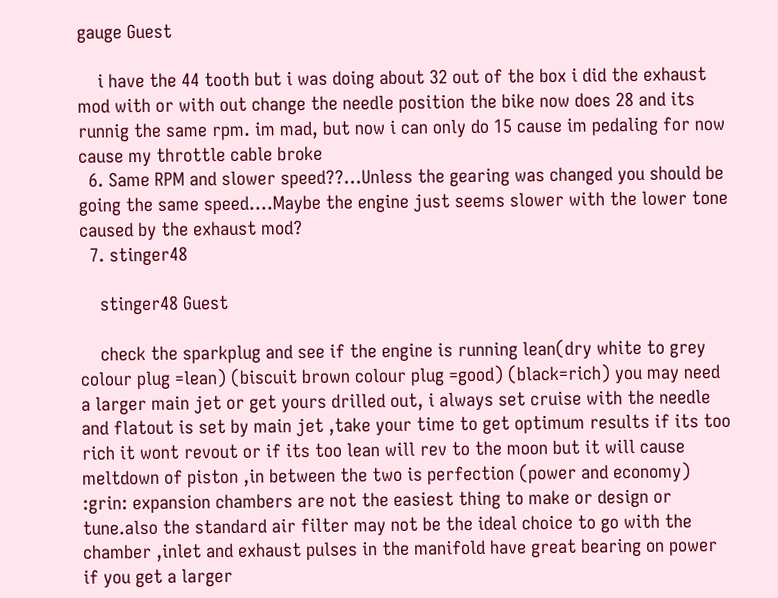gauge Guest

    i have the 44 tooth but i was doing about 32 out of the box i did the exhaust mod with or with out change the needle position the bike now does 28 and its runnig the same rpm. im mad, but now i can only do 15 cause im pedaling for now cause my throttle cable broke
  6. Same RPM and slower speed??...Unless the gearing was changed you should be going the same speed....Maybe the engine just seems slower with the lower tone caused by the exhaust mod?
  7. stinger48

    stinger48 Guest

    check the sparkplug and see if the engine is running lean(dry white to grey colour plug =lean) (biscuit brown colour plug =good) (black=rich) you may need a larger main jet or get yours drilled out, i always set cruise with the needle and flatout is set by main jet ,take your time to get optimum results if its too rich it wont revout or if its too lean will rev to the moon but it will cause meltdown of piston ,in between the two is perfection (power and economy) :grin: expansion chambers are not the easiest thing to make or design or tune.also the standard air filter may not be the ideal choice to go with the chamber ,inlet and exhaust pulses in the manifold have great bearing on power if you get a larger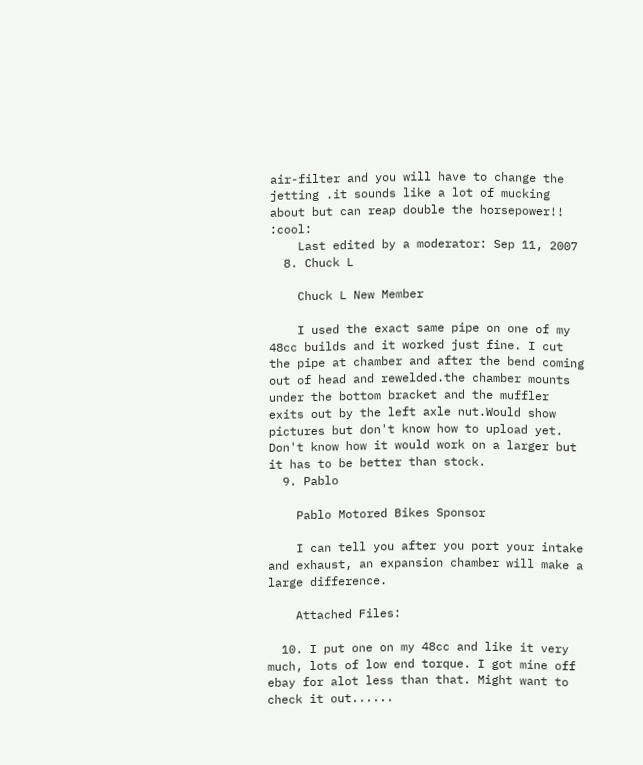air-filter and you will have to change the jetting .it sounds like a lot of mucking about but can reap double the horsepower!! :cool:
    Last edited by a moderator: Sep 11, 2007
  8. Chuck L

    Chuck L New Member

    I used the exact same pipe on one of my 48cc builds and it worked just fine. I cut the pipe at chamber and after the bend coming out of head and rewelded.the chamber mounts under the bottom bracket and the muffler exits out by the left axle nut.Would show pictures but don't know how to upload yet. Don't know how it would work on a larger but it has to be better than stock.
  9. Pablo

    Pablo Motored Bikes Sponsor

    I can tell you after you port your intake and exhaust, an expansion chamber will make a large difference.

    Attached Files:

  10. I put one on my 48cc and like it very much, lots of low end torque. I got mine off ebay for alot less than that. Might want to check it out......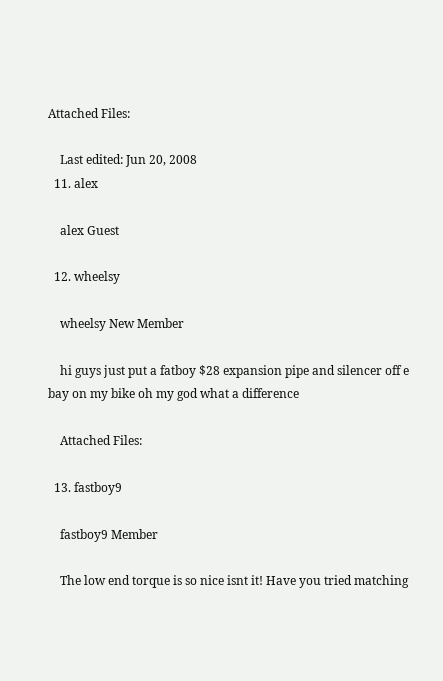Attached Files:

    Last edited: Jun 20, 2008
  11. alex

    alex Guest

  12. wheelsy

    wheelsy New Member

    hi guys just put a fatboy $28 expansion pipe and silencer off e bay on my bike oh my god what a difference

    Attached Files:

  13. fastboy9

    fastboy9 Member

    The low end torque is so nice isnt it! Have you tried matching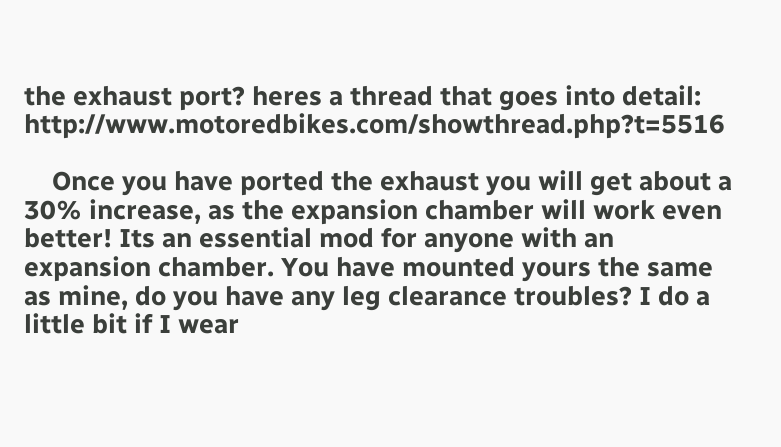the exhaust port? heres a thread that goes into detail: http://www.motoredbikes.com/showthread.php?t=5516

    Once you have ported the exhaust you will get about a 30% increase, as the expansion chamber will work even better! Its an essential mod for anyone with an expansion chamber. You have mounted yours the same as mine, do you have any leg clearance troubles? I do a little bit if I wear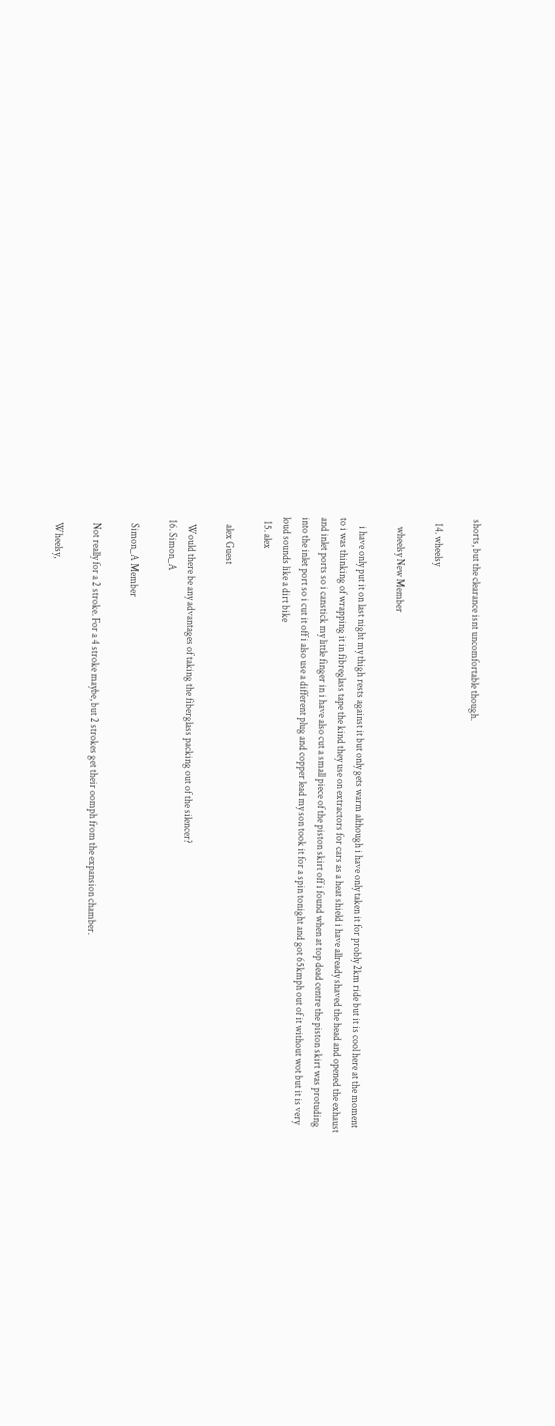shorts, but the clearance isnt uncomfortable though.

  14. wheelsy

    wheelsy New Member

    i have only put it on last night my thigh rests against it but only gets warm although i have only taken it for probly 2km ride but it is cool here at the moment to i was thinking of wrapping it in fibreglass tape the kind they use on extractors for cars as a heat shield i have allready shaved the head and opened the exhaust and inlet ports so i canstick my little finger in i have also cut a small piece of the piston skirt off i found when at top dead centre the piston skirt was protuding into the inlet port so i cut it off i also use a different plug and copper lead my son took it for a spin tonight and got 65kmph out of it without wot but it is very loud sounds like a dirt bike
  15. alex

    alex Guest

    Would there be any advantages of taking the fiberglass packing out of the silencer?
  16. Simon_A

    Simon_A Member

    Not really for a 2 stroke. For a 4 stroke maybe, but 2 strokes get their oomph from the expansion chamber.

    Wheelsy,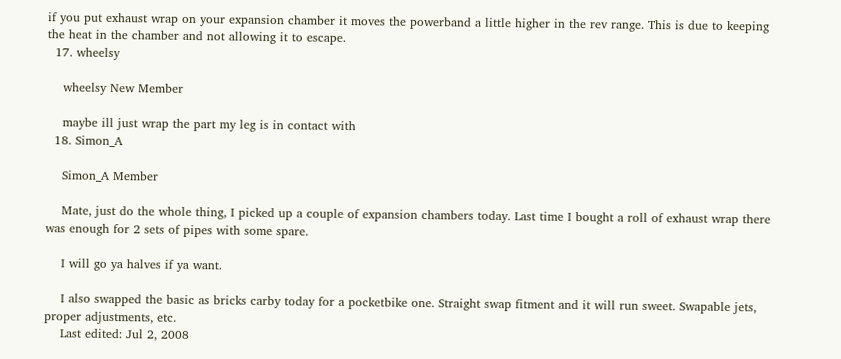if you put exhaust wrap on your expansion chamber it moves the powerband a little higher in the rev range. This is due to keeping the heat in the chamber and not allowing it to escape.
  17. wheelsy

    wheelsy New Member

    maybe ill just wrap the part my leg is in contact with
  18. Simon_A

    Simon_A Member

    Mate, just do the whole thing, I picked up a couple of expansion chambers today. Last time I bought a roll of exhaust wrap there was enough for 2 sets of pipes with some spare.

    I will go ya halves if ya want.

    I also swapped the basic as bricks carby today for a pocketbike one. Straight swap fitment and it will run sweet. Swapable jets, proper adjustments, etc.
    Last edited: Jul 2, 2008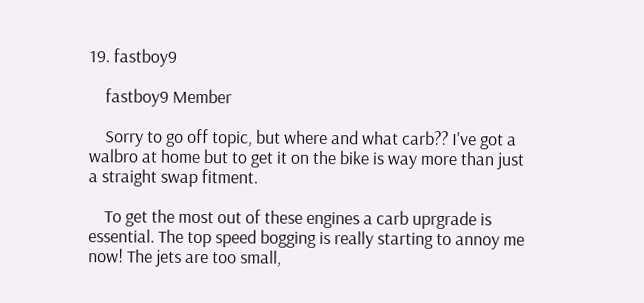19. fastboy9

    fastboy9 Member

    Sorry to go off topic, but where and what carb?? I've got a walbro at home but to get it on the bike is way more than just a straight swap fitment.

    To get the most out of these engines a carb uprgrade is essential. The top speed bogging is really starting to annoy me now! The jets are too small,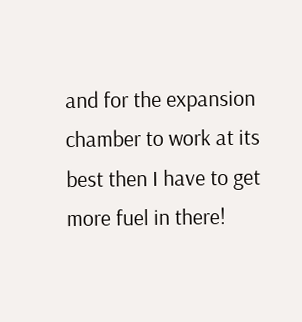and for the expansion chamber to work at its best then I have to get more fuel in there!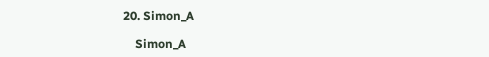20. Simon_A

    Simon_A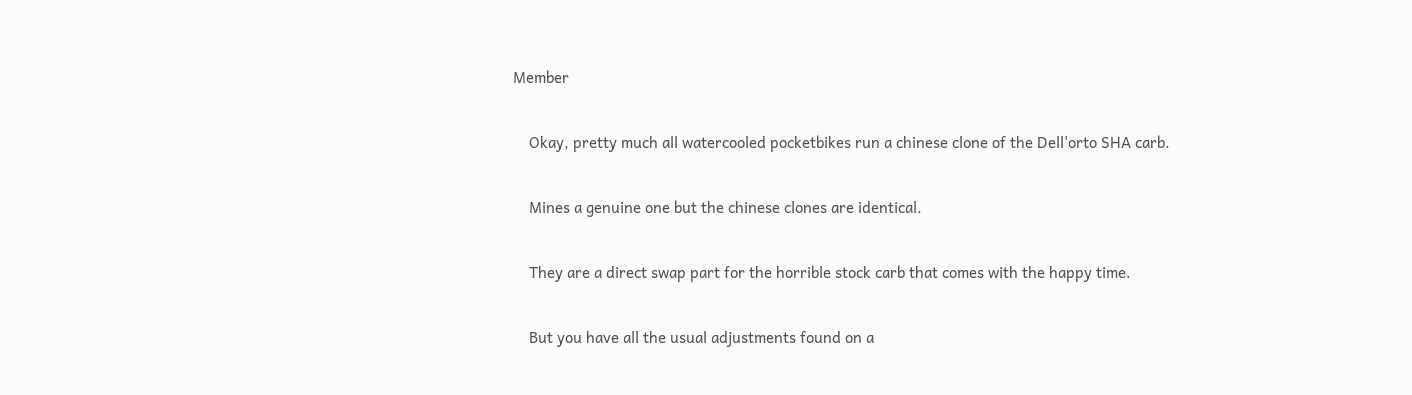Member

    Okay, pretty much all watercooled pocketbikes run a chinese clone of the Dell'orto SHA carb.

    Mines a genuine one but the chinese clones are identical.

    They are a direct swap part for the horrible stock carb that comes with the happy time.

    But you have all the usual adjustments found on a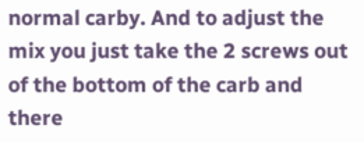normal carby. And to adjust the mix you just take the 2 screws out of the bottom of the carb and there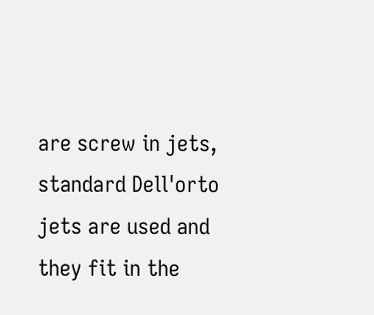are screw in jets, standard Dell'orto jets are used and they fit in the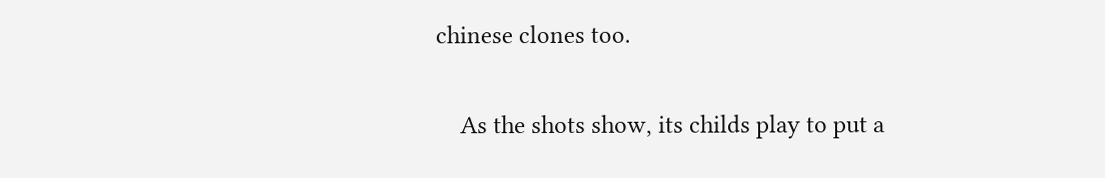chinese clones too.

    As the shots show, its childs play to put a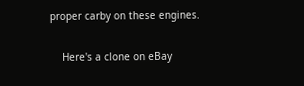proper carby on these engines.

    Here's a clone on eBay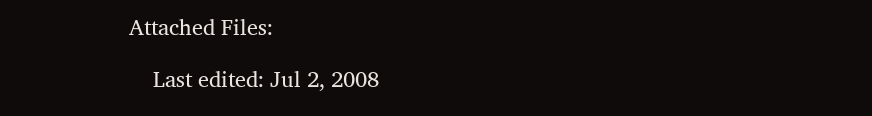Attached Files:

    Last edited: Jul 2, 2008